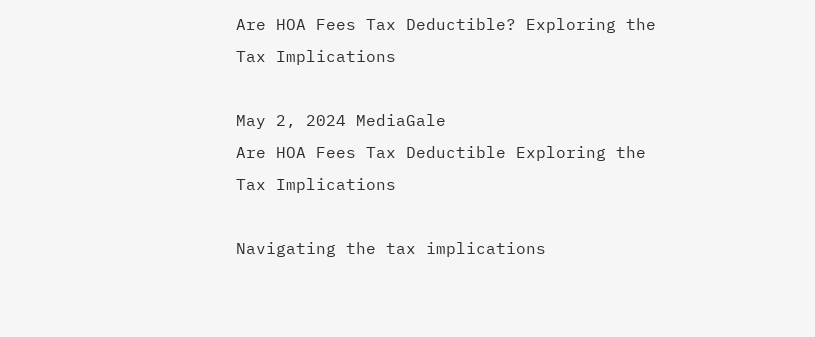Are HOA Fees Tax Deductible? Exploring the Tax Implications

May 2, 2024 MediaGale
Are HOA Fees Tax Deductible Exploring the Tax Implications

Navigating the tax implications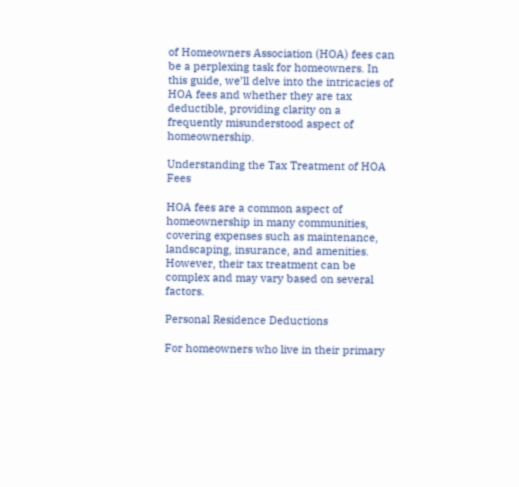of Homeowners Association (HOA) fees can be a perplexing task for homeowners. In this guide, we’ll delve into the intricacies of HOA fees and whether they are tax deductible, providing clarity on a frequently misunderstood aspect of homeownership.

Understanding the Tax Treatment of HOA Fees

HOA fees are a common aspect of homeownership in many communities, covering expenses such as maintenance, landscaping, insurance, and amenities. However, their tax treatment can be complex and may vary based on several factors.

Personal Residence Deductions

For homeowners who live in their primary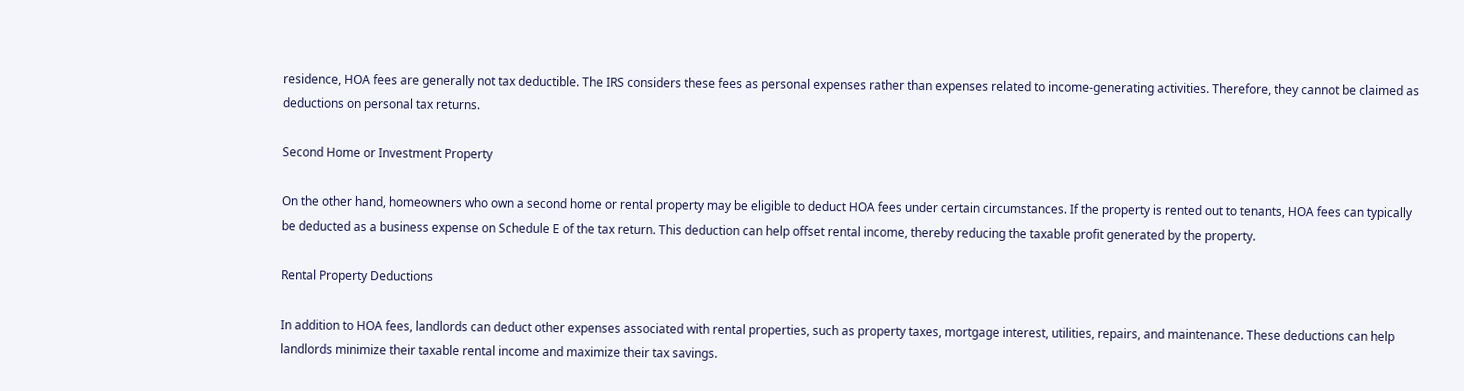residence, HOA fees are generally not tax deductible. The IRS considers these fees as personal expenses rather than expenses related to income-generating activities. Therefore, they cannot be claimed as deductions on personal tax returns.

Second Home or Investment Property

On the other hand, homeowners who own a second home or rental property may be eligible to deduct HOA fees under certain circumstances. If the property is rented out to tenants, HOA fees can typically be deducted as a business expense on Schedule E of the tax return. This deduction can help offset rental income, thereby reducing the taxable profit generated by the property.

Rental Property Deductions

In addition to HOA fees, landlords can deduct other expenses associated with rental properties, such as property taxes, mortgage interest, utilities, repairs, and maintenance. These deductions can help landlords minimize their taxable rental income and maximize their tax savings.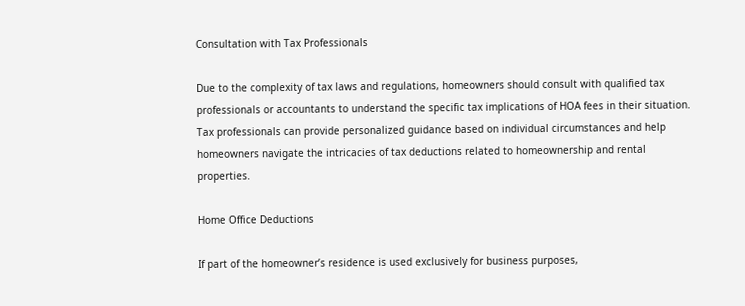Consultation with Tax Professionals

Due to the complexity of tax laws and regulations, homeowners should consult with qualified tax professionals or accountants to understand the specific tax implications of HOA fees in their situation. Tax professionals can provide personalized guidance based on individual circumstances and help homeowners navigate the intricacies of tax deductions related to homeownership and rental properties.

Home Office Deductions

If part of the homeowner’s residence is used exclusively for business purposes,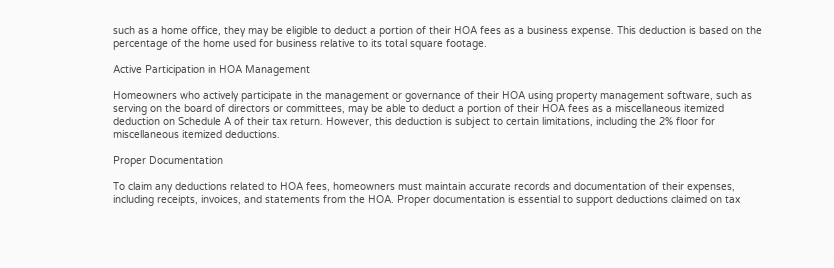such as a home office, they may be eligible to deduct a portion of their HOA fees as a business expense. This deduction is based on the percentage of the home used for business relative to its total square footage.

Active Participation in HOA Management

Homeowners who actively participate in the management or governance of their HOA using property management software, such as serving on the board of directors or committees, may be able to deduct a portion of their HOA fees as a miscellaneous itemized deduction on Schedule A of their tax return. However, this deduction is subject to certain limitations, including the 2% floor for miscellaneous itemized deductions.

Proper Documentation

To claim any deductions related to HOA fees, homeowners must maintain accurate records and documentation of their expenses, including receipts, invoices, and statements from the HOA. Proper documentation is essential to support deductions claimed on tax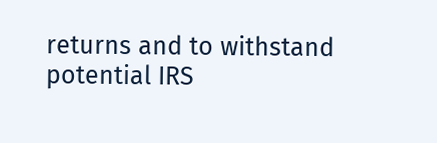returns and to withstand potential IRS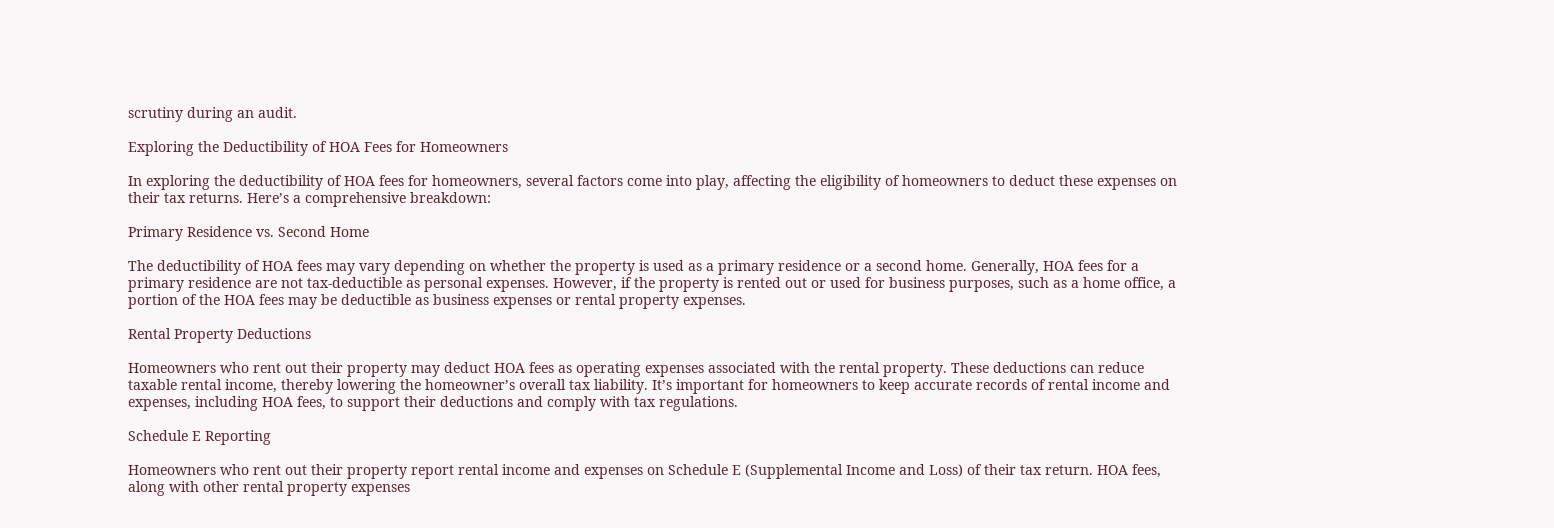scrutiny during an audit.

Exploring the Deductibility of HOA Fees for Homeowners

In exploring the deductibility of HOA fees for homeowners, several factors come into play, affecting the eligibility of homeowners to deduct these expenses on their tax returns. Here’s a comprehensive breakdown:

Primary Residence vs. Second Home

The deductibility of HOA fees may vary depending on whether the property is used as a primary residence or a second home. Generally, HOA fees for a primary residence are not tax-deductible as personal expenses. However, if the property is rented out or used for business purposes, such as a home office, a portion of the HOA fees may be deductible as business expenses or rental property expenses.

Rental Property Deductions

Homeowners who rent out their property may deduct HOA fees as operating expenses associated with the rental property. These deductions can reduce taxable rental income, thereby lowering the homeowner’s overall tax liability. It’s important for homeowners to keep accurate records of rental income and expenses, including HOA fees, to support their deductions and comply with tax regulations.

Schedule E Reporting

Homeowners who rent out their property report rental income and expenses on Schedule E (Supplemental Income and Loss) of their tax return. HOA fees, along with other rental property expenses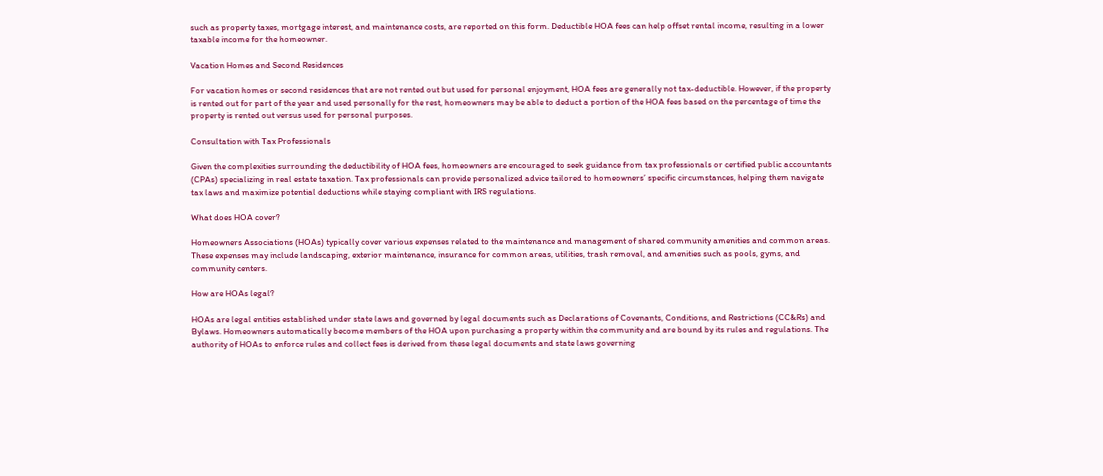such as property taxes, mortgage interest, and maintenance costs, are reported on this form. Deductible HOA fees can help offset rental income, resulting in a lower taxable income for the homeowner.

Vacation Homes and Second Residences

For vacation homes or second residences that are not rented out but used for personal enjoyment, HOA fees are generally not tax-deductible. However, if the property is rented out for part of the year and used personally for the rest, homeowners may be able to deduct a portion of the HOA fees based on the percentage of time the property is rented out versus used for personal purposes.

Consultation with Tax Professionals

Given the complexities surrounding the deductibility of HOA fees, homeowners are encouraged to seek guidance from tax professionals or certified public accountants (CPAs) specializing in real estate taxation. Tax professionals can provide personalized advice tailored to homeowners’ specific circumstances, helping them navigate tax laws and maximize potential deductions while staying compliant with IRS regulations.

What does HOA cover?

Homeowners Associations (HOAs) typically cover various expenses related to the maintenance and management of shared community amenities and common areas. These expenses may include landscaping, exterior maintenance, insurance for common areas, utilities, trash removal, and amenities such as pools, gyms, and community centers.

How are HOAs legal?

HOAs are legal entities established under state laws and governed by legal documents such as Declarations of Covenants, Conditions, and Restrictions (CC&Rs) and Bylaws. Homeowners automatically become members of the HOA upon purchasing a property within the community and are bound by its rules and regulations. The authority of HOAs to enforce rules and collect fees is derived from these legal documents and state laws governing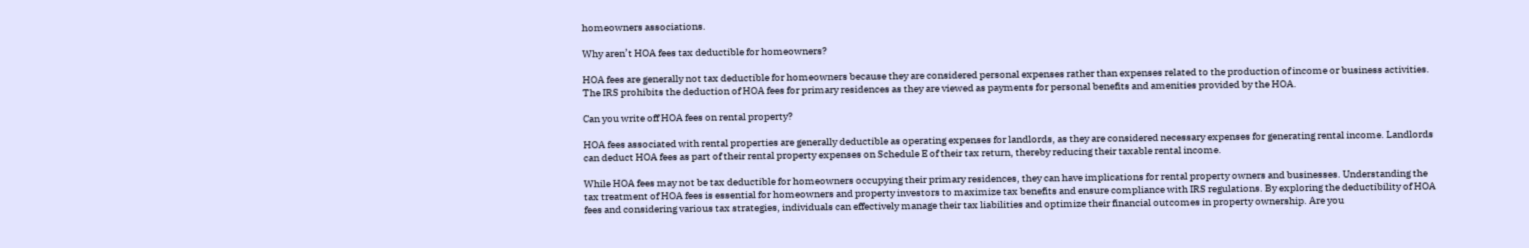homeowners associations.

Why aren’t HOA fees tax deductible for homeowners?

HOA fees are generally not tax deductible for homeowners because they are considered personal expenses rather than expenses related to the production of income or business activities. The IRS prohibits the deduction of HOA fees for primary residences as they are viewed as payments for personal benefits and amenities provided by the HOA.

Can you write off HOA fees on rental property?

HOA fees associated with rental properties are generally deductible as operating expenses for landlords, as they are considered necessary expenses for generating rental income. Landlords can deduct HOA fees as part of their rental property expenses on Schedule E of their tax return, thereby reducing their taxable rental income.

While HOA fees may not be tax deductible for homeowners occupying their primary residences, they can have implications for rental property owners and businesses. Understanding the tax treatment of HOA fees is essential for homeowners and property investors to maximize tax benefits and ensure compliance with IRS regulations. By exploring the deductibility of HOA fees and considering various tax strategies, individuals can effectively manage their tax liabilities and optimize their financial outcomes in property ownership. Are you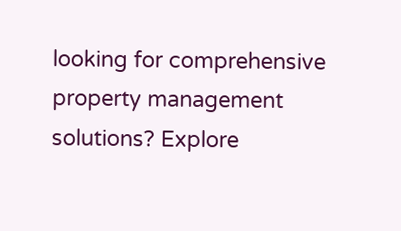looking for comprehensive property management solutions? Explore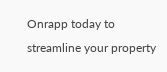Onrapp today to streamline your property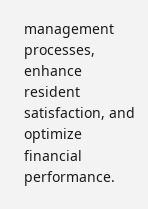management processes, enhance resident satisfaction, and optimize financial performance.